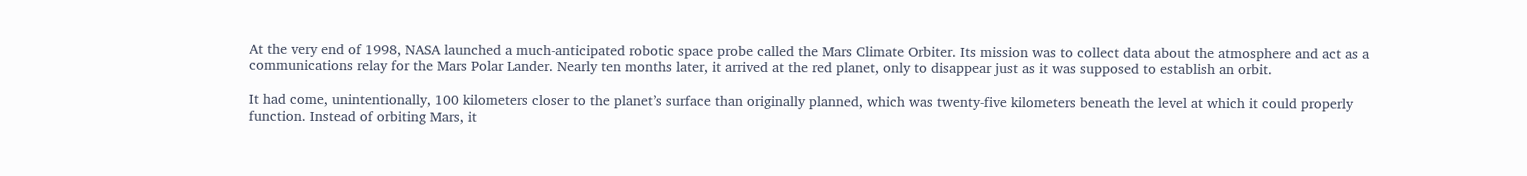At the very end of 1998, NASA launched a much-anticipated robotic space probe called the Mars Climate Orbiter. Its mission was to collect data about the atmosphere and act as a communications relay for the Mars Polar Lander. Nearly ten months later, it arrived at the red planet, only to disappear just as it was supposed to establish an orbit.

It had come, unintentionally, 100 kilometers closer to the planet’s surface than originally planned, which was twenty-five kilometers beneath the level at which it could properly function. Instead of orbiting Mars, it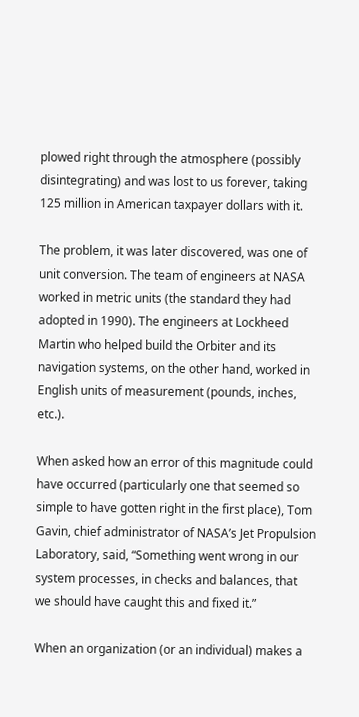plowed right through the atmosphere (possibly disintegrating) and was lost to us forever, taking 125 million in American taxpayer dollars with it.

The problem, it was later discovered, was one of unit conversion. The team of engineers at NASA worked in metric units (the standard they had adopted in 1990). The engineers at Lockheed Martin who helped build the Orbiter and its navigation systems, on the other hand, worked in English units of measurement (pounds, inches, etc.).

When asked how an error of this magnitude could have occurred (particularly one that seemed so simple to have gotten right in the first place), Tom Gavin, chief administrator of NASA’s Jet Propulsion Laboratory, said, “Something went wrong in our system processes, in checks and balances, that we should have caught this and fixed it.”

When an organization (or an individual) makes a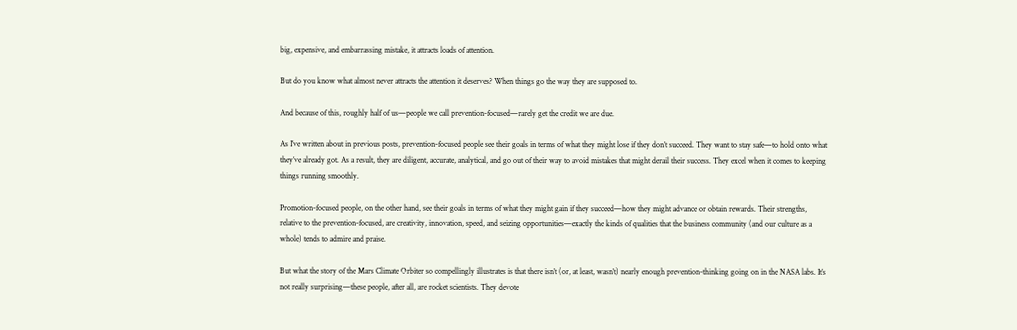big, expensive, and embarrassing mistake, it attracts loads of attention.

But do you know what almost never attracts the attention it deserves? When things go the way they are supposed to.

And because of this, roughly half of us—people we call prevention-focused—rarely get the credit we are due.

As I’ve written about in previous posts, prevention-focused people see their goals in terms of what they might lose if they don’t succeed. They want to stay safe—to hold onto what they’ve already got. As a result, they are diligent, accurate, analytical, and go out of their way to avoid mistakes that might derail their success. They excel when it comes to keeping things running smoothly.

Promotion-focused people, on the other hand, see their goals in terms of what they might gain if they succeed—how they might advance or obtain rewards. Their strengths, relative to the prevention-focused, are creativity, innovation, speed, and seizing opportunities—exactly the kinds of qualities that the business community (and our culture as a whole) tends to admire and praise.

But what the story of the Mars Climate Orbiter so compellingly illustrates is that there isn’t (or, at least, wasn’t) nearly enough prevention-thinking going on in the NASA labs. It’s not really surprising—these people, after all, are rocket scientists. They devote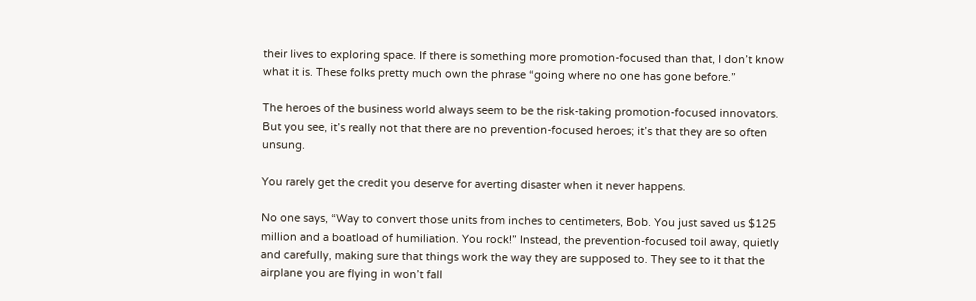their lives to exploring space. If there is something more promotion-focused than that, I don’t know what it is. These folks pretty much own the phrase “going where no one has gone before.”

The heroes of the business world always seem to be the risk-taking promotion-focused innovators. But you see, it’s really not that there are no prevention-focused heroes; it’s that they are so often unsung.

You rarely get the credit you deserve for averting disaster when it never happens.

No one says, “Way to convert those units from inches to centimeters, Bob. You just saved us $125 million and a boatload of humiliation. You rock!” Instead, the prevention-focused toil away, quietly and carefully, making sure that things work the way they are supposed to. They see to it that the airplane you are flying in won’t fall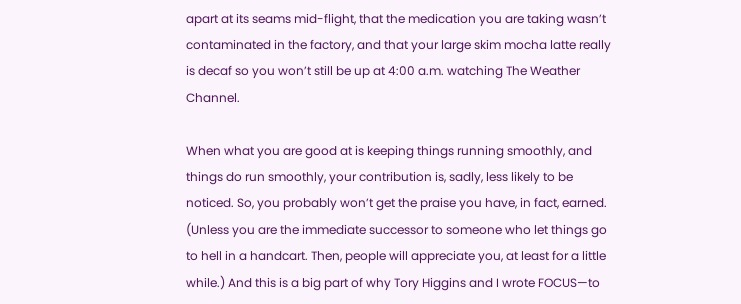apart at its seams mid-flight, that the medication you are taking wasn’t contaminated in the factory, and that your large skim mocha latte really is decaf so you won’t still be up at 4:00 a.m. watching The Weather Channel.

When what you are good at is keeping things running smoothly, and things do run smoothly, your contribution is, sadly, less likely to be noticed. So, you probably won’t get the praise you have, in fact, earned. (Unless you are the immediate successor to someone who let things go to hell in a handcart. Then, people will appreciate you, at least for a little while.) And this is a big part of why Tory Higgins and I wrote FOCUS—to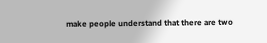make people understand that there are two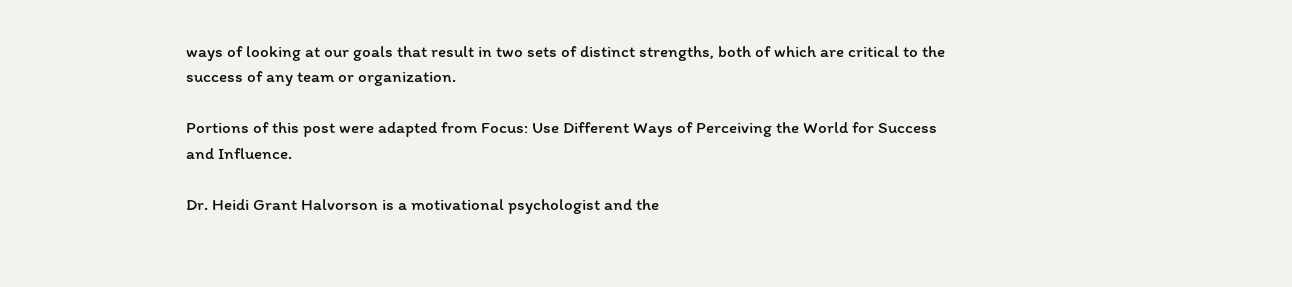ways of looking at our goals that result in two sets of distinct strengths, both of which are critical to the success of any team or organization.

Portions of this post were adapted from Focus: Use Different Ways of Perceiving the World for Success and Influence.

Dr. Heidi Grant Halvorson is a motivational psychologist and the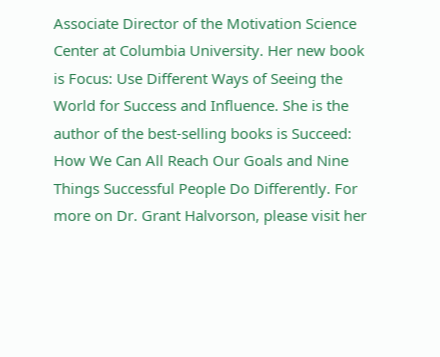Associate Director of the Motivation Science Center at Columbia University. Her new book is Focus: Use Different Ways of Seeing the World for Success and Influence. She is the author of the best-selling books is Succeed: How We Can All Reach Our Goals and Nine Things Successful People Do Differently. For more on Dr. Grant Halvorson, please visit her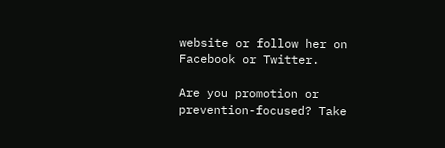website or follow her on Facebook or Twitter.

Are you promotion or prevention-focused? Take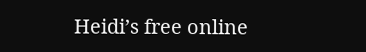Heidi’s free online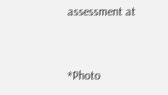assessment at


*Photo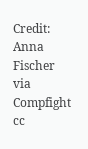Credit: Anna Fischer via Compfight cc